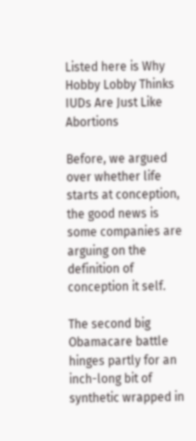Listed here is Why Hobby Lobby Thinks IUDs Are Just Like Abortions

Before, we argued over whether life starts at conception, the good news is some companies are arguing on the definition of conception it self.

The second big Obamacare battle hinges partly for an inch-long bit of synthetic wrapped in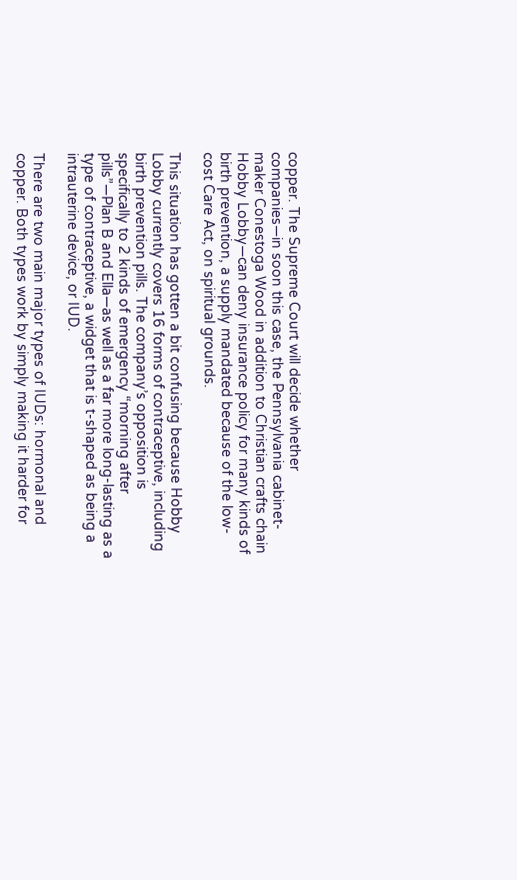copper. The Supreme Court will decide whether companies—in soon this case, the Pennsylvania cabinet-maker Conestoga Wood in addition to Christian crafts chain Hobby Lobby—can deny insurance policy for many kinds of birth prevention, a supply mandated because of the low-cost Care Act, on spiritual grounds.

This situation has gotten a bit confusing because Hobby Lobby currently covers 16 forms of contraceptive, including birth prevention pills. The company’s opposition is specifically to 2 kinds of emergency “morning after pills”—Plan B and Ella—as well as a far more long-lasting as a type of contraceptive, a widget that is t-shaped as being a intrauterine device, or IUD.

There are two main major types of IUDs: hormonal and copper. Both types work by simply making it harder for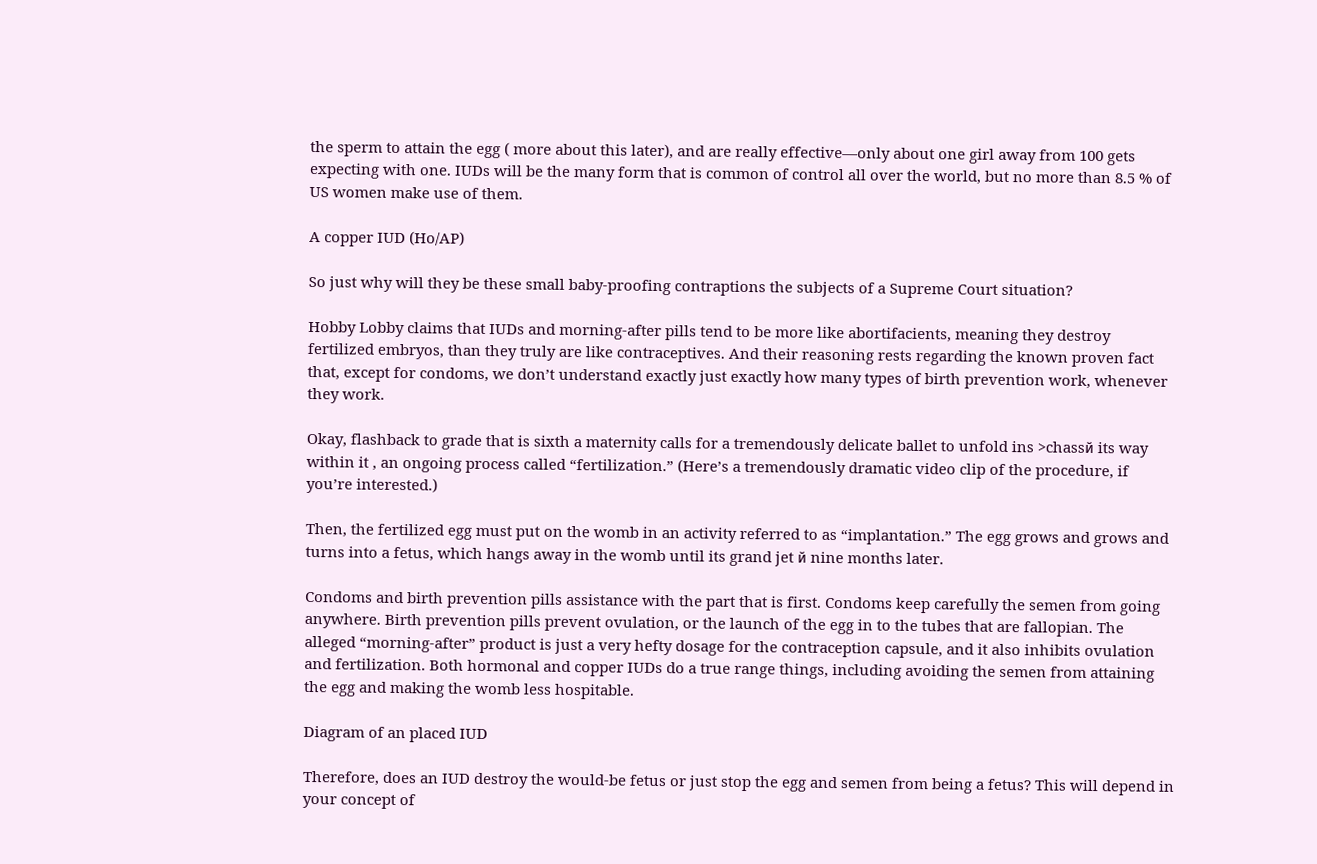the sperm to attain the egg ( more about this later), and are really effective—only about one girl away from 100 gets expecting with one. IUDs will be the many form that is common of control all over the world, but no more than 8.5 % of US women make use of them.

A copper IUD (Ho/AP)

So just why will they be these small baby-proofing contraptions the subjects of a Supreme Court situation?

Hobby Lobby claims that IUDs and morning-after pills tend to be more like abortifacients, meaning they destroy fertilized embryos, than they truly are like contraceptives. And their reasoning rests regarding the known proven fact that, except for condoms, we don’t understand exactly just exactly how many types of birth prevention work, whenever they work.

Okay, flashback to grade that is sixth a maternity calls for a tremendously delicate ballet to unfold ins >chassй its way within it , an ongoing process called “fertilization.” (Here’s a tremendously dramatic video clip of the procedure, if you’re interested.)

Then, the fertilized egg must put on the womb in an activity referred to as “implantation.” The egg grows and grows and turns into a fetus, which hangs away in the womb until its grand jet й nine months later.

Condoms and birth prevention pills assistance with the part that is first. Condoms keep carefully the semen from going anywhere. Birth prevention pills prevent ovulation, or the launch of the egg in to the tubes that are fallopian. The alleged “morning-after” product is just a very hefty dosage for the contraception capsule, and it also inhibits ovulation and fertilization. Both hormonal and copper IUDs do a true range things, including avoiding the semen from attaining the egg and making the womb less hospitable.

Diagram of an placed IUD

Therefore, does an IUD destroy the would-be fetus or just stop the egg and semen from being a fetus? This will depend in your concept of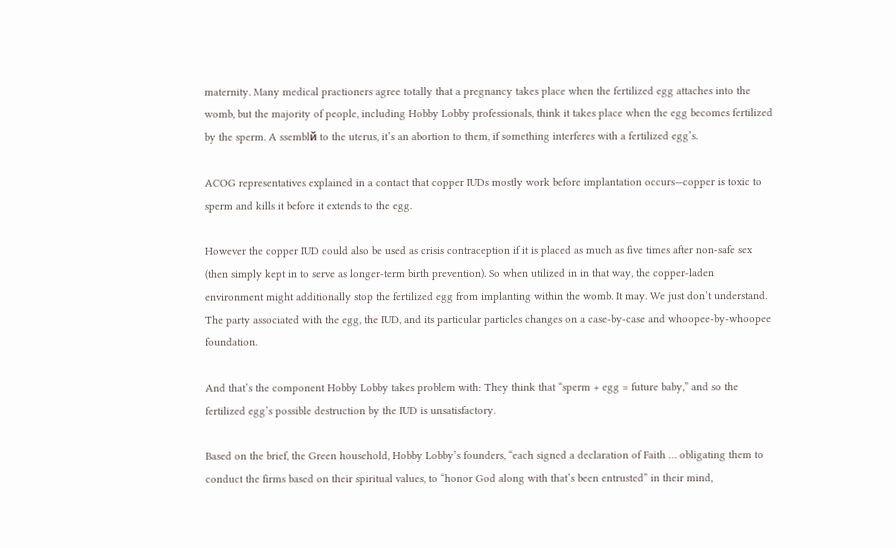maternity. Many medical practioners agree totally that a pregnancy takes place when the fertilized egg attaches into the womb, but the majority of people, including Hobby Lobby professionals, think it takes place when the egg becomes fertilized by the sperm. A ssemblй to the uterus, it’s an abortion to them, if something interferes with a fertilized egg’s.

ACOG representatives explained in a contact that copper IUDs mostly work before implantation occurs—copper is toxic to sperm and kills it before it extends to the egg.

However the copper IUD could also be used as crisis contraception if it is placed as much as five times after non-safe sex (then simply kept in to serve as longer-term birth prevention). So when utilized in in that way, the copper-laden environment might additionally stop the fertilized egg from implanting within the womb. It may. We just don’t understand. The party associated with the egg, the IUD, and its particular particles changes on a case-by-case and whoopee-by-whoopee foundation.

And that’s the component Hobby Lobby takes problem with: They think that “sperm + egg = future baby,” and so the fertilized egg’s possible destruction by the IUD is unsatisfactory.

Based on the brief, the Green household, Hobby Lobby’s founders, “each signed a declaration of Faith … obligating them to conduct the firms based on their spiritual values, to “honor God along with that’s been entrusted” in their mind,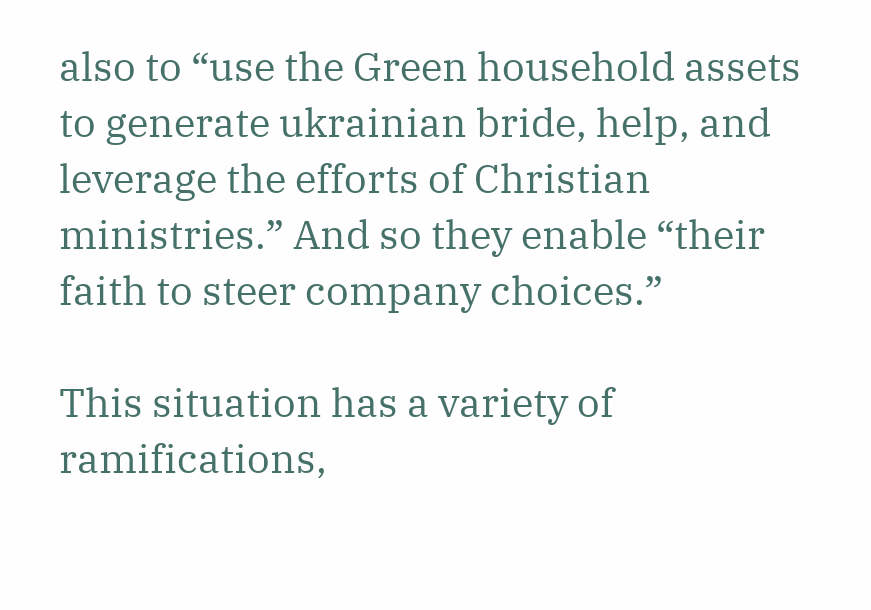also to “use the Green household assets to generate ukrainian bride, help, and leverage the efforts of Christian ministries.” And so they enable “their faith to steer company choices.”

This situation has a variety of ramifications,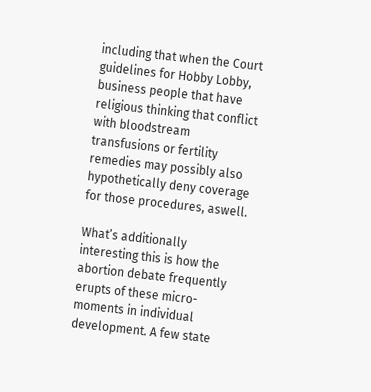including that when the Court guidelines for Hobby Lobby, business people that have religious thinking that conflict with bloodstream transfusions or fertility remedies may possibly also hypothetically deny coverage for those procedures, aswell.

What’s additionally interesting this is how the abortion debate frequently erupts of these micro-moments in individual development. A few state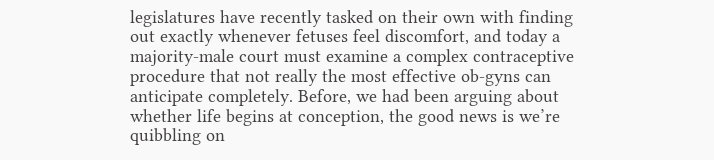legislatures have recently tasked on their own with finding out exactly whenever fetuses feel discomfort, and today a majority-male court must examine a complex contraceptive procedure that not really the most effective ob-gyns can anticipate completely. Before, we had been arguing about whether life begins at conception, the good news is we’re quibbling on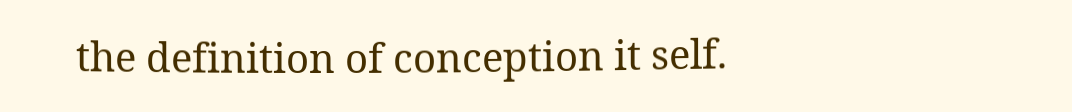the definition of conception it self.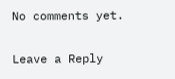No comments yet.

Leave a Reply